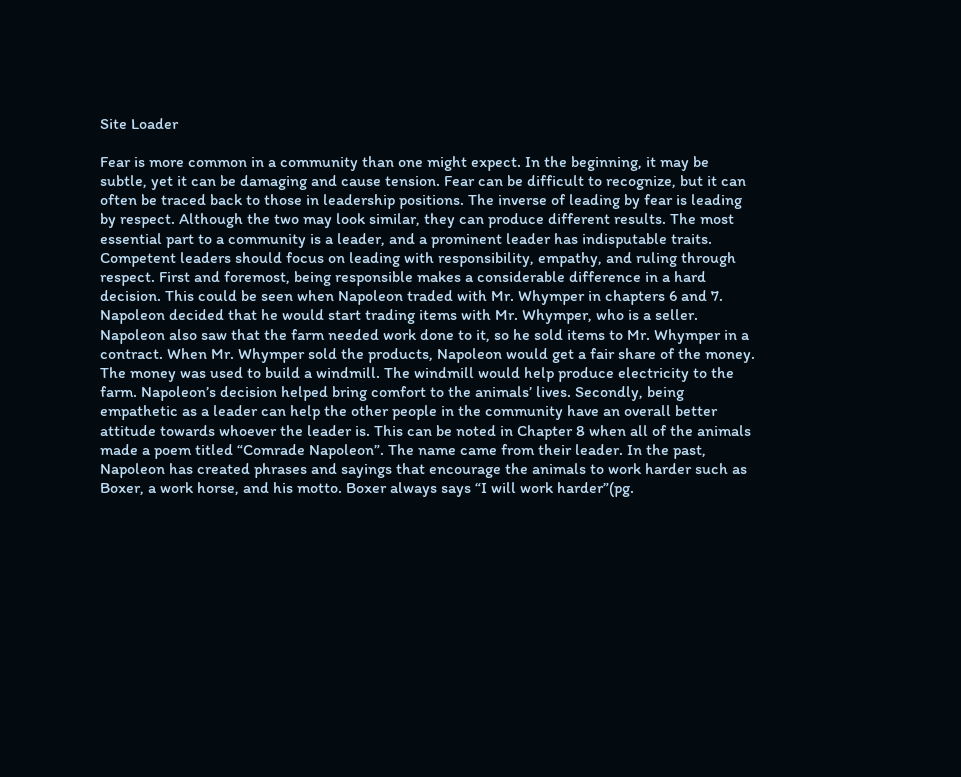Site Loader

Fear is more common in a community than one might expect. In the beginning, it may be subtle, yet it can be damaging and cause tension. Fear can be difficult to recognize, but it can often be traced back to those in leadership positions. The inverse of leading by fear is leading by respect. Although the two may look similar, they can produce different results. The most essential part to a community is a leader, and a prominent leader has indisputable traits. Competent leaders should focus on leading with responsibility, empathy, and ruling through respect. First and foremost, being responsible makes a considerable difference in a hard decision. This could be seen when Napoleon traded with Mr. Whymper in chapters 6 and 7. Napoleon decided that he would start trading items with Mr. Whymper, who is a seller. Napoleon also saw that the farm needed work done to it, so he sold items to Mr. Whymper in a contract. When Mr. Whymper sold the products, Napoleon would get a fair share of the money. The money was used to build a windmill. The windmill would help produce electricity to the farm. Napoleon’s decision helped bring comfort to the animals’ lives. Secondly, being empathetic as a leader can help the other people in the community have an overall better attitude towards whoever the leader is. This can be noted in Chapter 8 when all of the animals made a poem titled “Comrade Napoleon”. The name came from their leader. In the past, Napoleon has created phrases and sayings that encourage the animals to work harder such as Boxer, a work horse, and his motto. Boxer always says “I will work harder”(pg.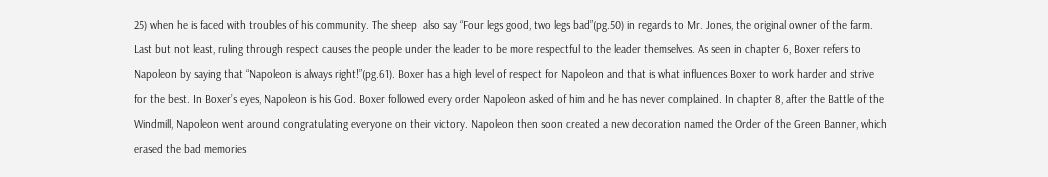25) when he is faced with troubles of his community. The sheep  also say “Four legs good, two legs bad”(pg.50) in regards to Mr. Jones, the original owner of the farm. Last but not least, ruling through respect causes the people under the leader to be more respectful to the leader themselves. As seen in chapter 6, Boxer refers to Napoleon by saying that “Napoleon is always right!”(pg.61). Boxer has a high level of respect for Napoleon and that is what influences Boxer to work harder and strive for the best. In Boxer’s eyes, Napoleon is his God. Boxer followed every order Napoleon asked of him and he has never complained. In chapter 8, after the Battle of the Windmill, Napoleon went around congratulating everyone on their victory. Napoleon then soon created a new decoration named the Order of the Green Banner, which erased the bad memories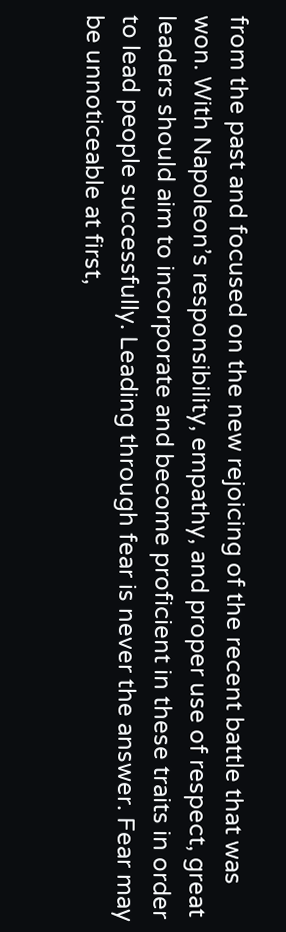from the past and focused on the new rejoicing of the recent battle that was won. With Napoleon’s responsibility, empathy, and proper use of respect, great leaders should aim to incorporate and become proficient in these traits in order to lead people successfully. Leading through fear is never the answer. Fear may be unnoticeable at first,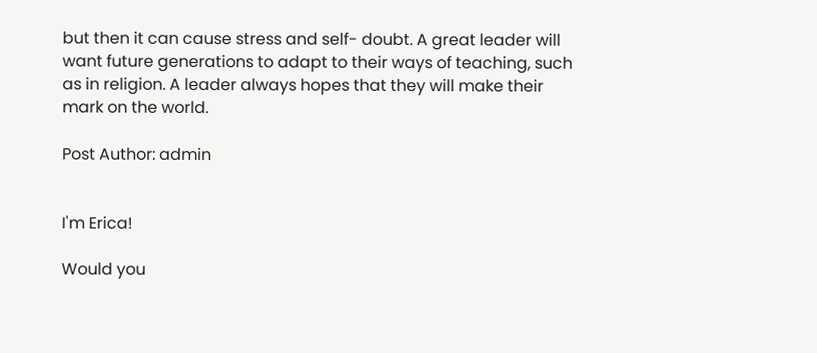but then it can cause stress and self- doubt. A great leader will want future generations to adapt to their ways of teaching, such as in religion. A leader always hopes that they will make their mark on the world.

Post Author: admin


I'm Erica!

Would you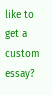like to get a custom essay?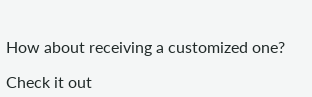How about receiving a customized one?

Check it out